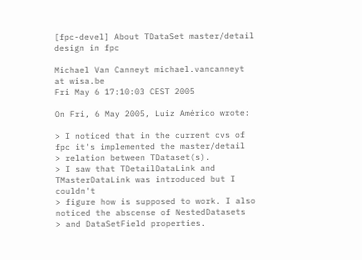[fpc-devel] About TDataSet master/detail design in fpc

Michael Van Canneyt michael.vancanneyt at wisa.be
Fri May 6 17:10:03 CEST 2005

On Fri, 6 May 2005, Luiz Américo wrote:

> I noticed that in the current cvs of fpc it's implemented the master/detail
> relation between TDataset(s).
> I saw that TDetailDataLink and TMasterDataLink was introduced but I couldn't
> figure how is supposed to work. I also noticed the abscense of NestedDatasets
> and DataSetField properties.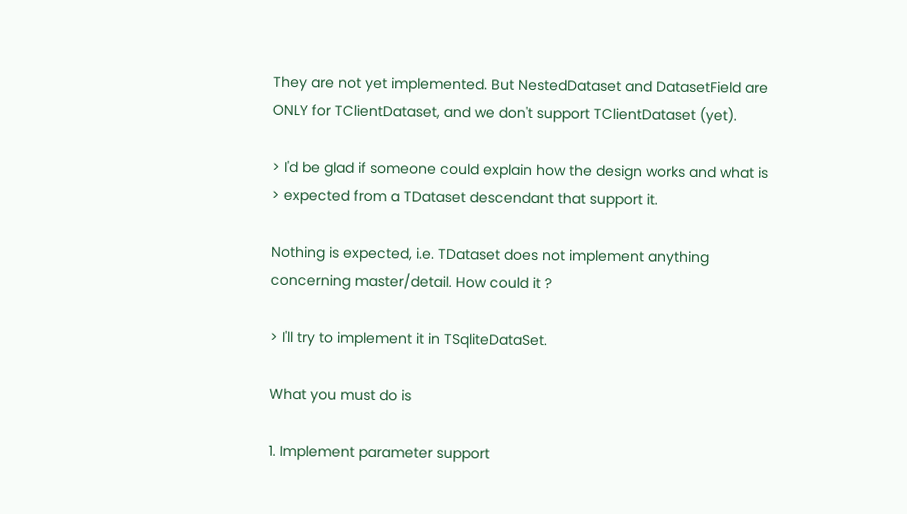They are not yet implemented. But NestedDataset and DatasetField are
ONLY for TClientDataset, and we don't support TClientDataset (yet).

> I'd be glad if someone could explain how the design works and what is
> expected from a TDataset descendant that support it.

Nothing is expected, i.e. TDataset does not implement anything
concerning master/detail. How could it ?

> I'll try to implement it in TSqliteDataSet.

What you must do is

1. Implement parameter support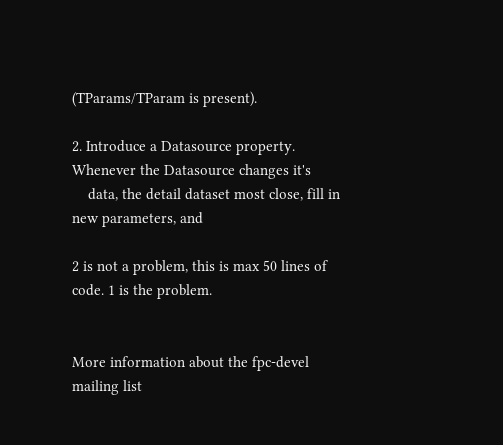(TParams/TParam is present).

2. Introduce a Datasource property. Whenever the Datasource changes it's
    data, the detail dataset most close, fill in new parameters, and

2 is not a problem, this is max 50 lines of code. 1 is the problem.


More information about the fpc-devel mailing list